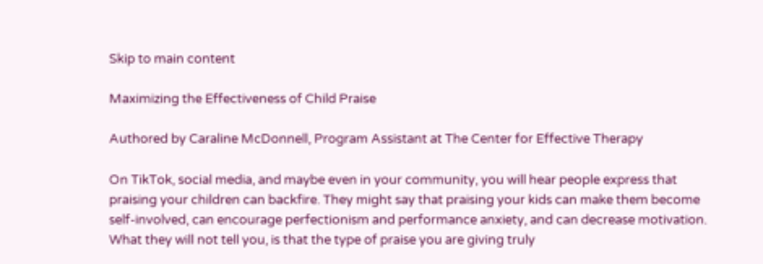Skip to main content

Maximizing the Effectiveness of Child Praise

Authored by Caraline McDonnell, Program Assistant at The Center for Effective Therapy

On TikTok, social media, and maybe even in your community, you will hear people express that praising your children can backfire. They might say that praising your kids can make them become self-involved, can encourage perfectionism and performance anxiety, and can decrease motivation. What they will not tell you, is that the type of praise you are giving truly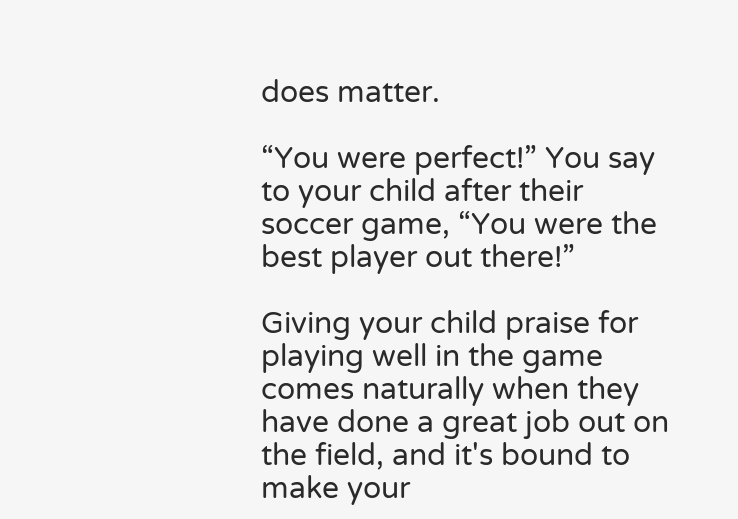does matter.

“You were perfect!” You say to your child after their soccer game, “You were the best player out there!”

Giving your child praise for playing well in the game comes naturally when they have done a great job out on the field, and it's bound to make your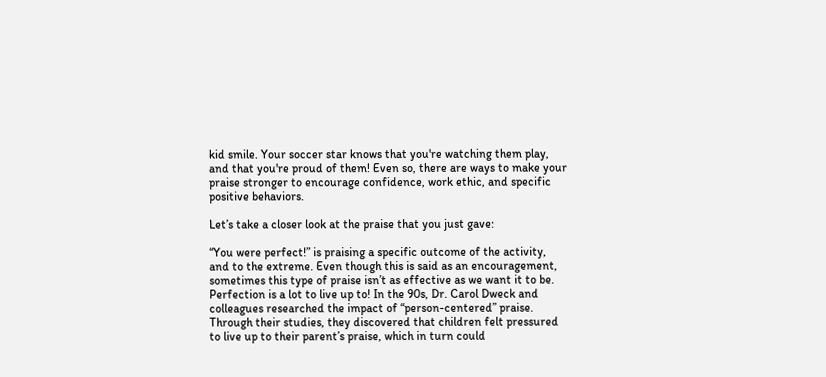kid smile. Your soccer star knows that you're watching them play, and that you're proud of them! Even so, there are ways to make your praise stronger to encourage confidence, work ethic, and specific positive behaviors.

Let’s take a closer look at the praise that you just gave:

“You were perfect!” is praising a specific outcome of the activity, and to the extreme. Even though this is said as an encouragement, sometimes this type of praise isn’t as effective as we want it to be. Perfection is a lot to live up to! In the 90s, Dr. Carol Dweck and colleagues researched the impact of “person-centered” praise. Through their studies, they discovered that children felt pressured to live up to their parent’s praise, which in turn could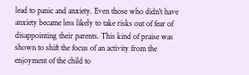lead to panic and anxiety. Even those who didn't have anxiety became less likely to take risks out of fear of disappointing their parents. This kind of praise was shown to shift the focus of an activity from the enjoyment of the child to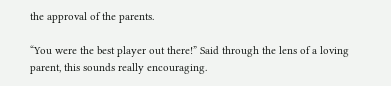the approval of the parents.

“You were the best player out there!” Said through the lens of a loving parent, this sounds really encouraging.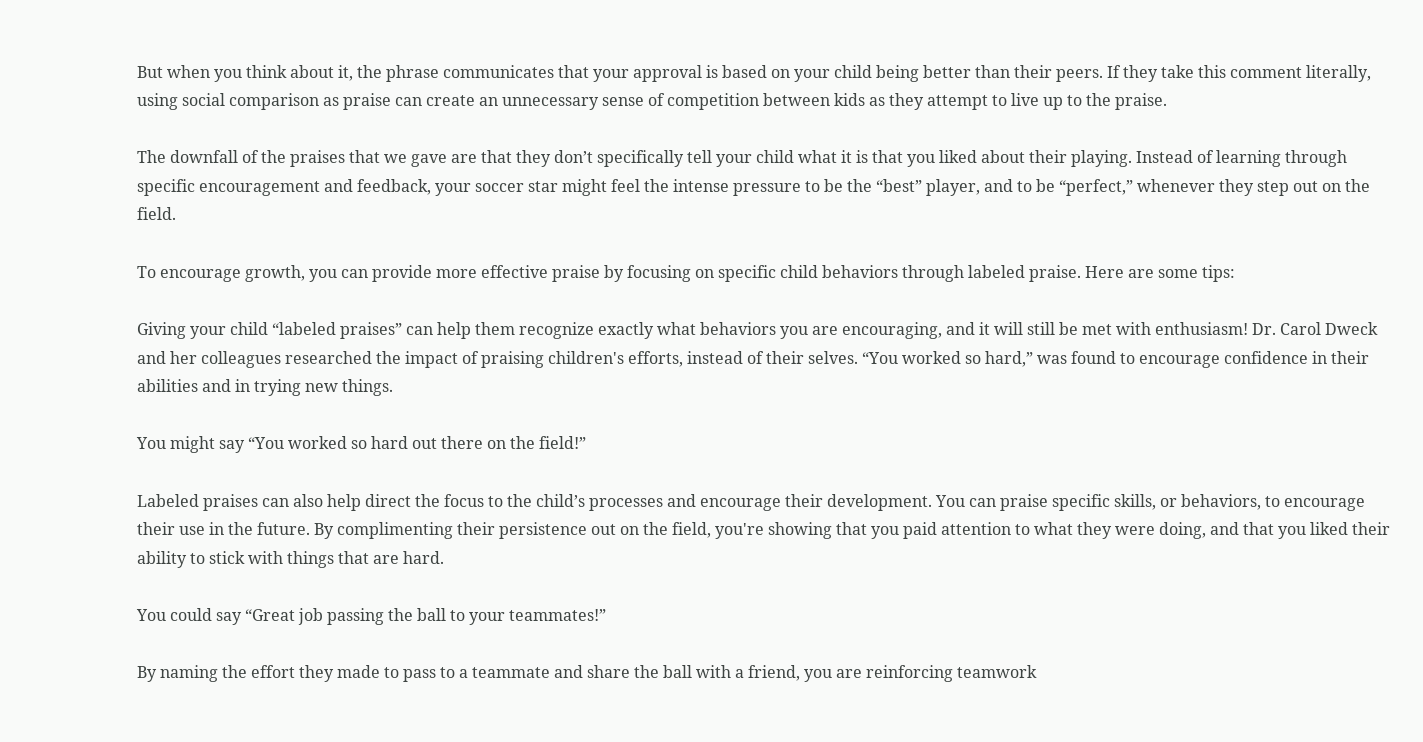But when you think about it, the phrase communicates that your approval is based on your child being better than their peers. If they take this comment literally, using social comparison as praise can create an unnecessary sense of competition between kids as they attempt to live up to the praise.

The downfall of the praises that we gave are that they don’t specifically tell your child what it is that you liked about their playing. Instead of learning through specific encouragement and feedback, your soccer star might feel the intense pressure to be the “best” player, and to be “perfect,” whenever they step out on the field.

To encourage growth, you can provide more effective praise by focusing on specific child behaviors through labeled praise. Here are some tips:

Giving your child “labeled praises” can help them recognize exactly what behaviors you are encouraging, and it will still be met with enthusiasm! Dr. Carol Dweck and her colleagues researched the impact of praising children's efforts, instead of their selves. “You worked so hard,” was found to encourage confidence in their abilities and in trying new things.

You might say “You worked so hard out there on the field!”

Labeled praises can also help direct the focus to the child’s processes and encourage their development. You can praise specific skills, or behaviors, to encourage their use in the future. By complimenting their persistence out on the field, you're showing that you paid attention to what they were doing, and that you liked their ability to stick with things that are hard.

You could say “Great job passing the ball to your teammates!”

By naming the effort they made to pass to a teammate and share the ball with a friend, you are reinforcing teamwork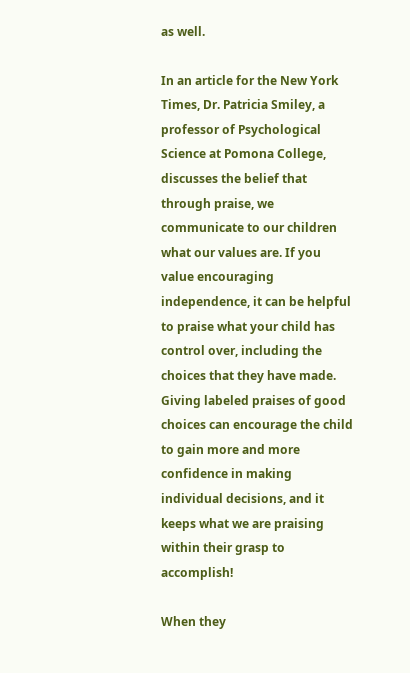as well.

In an article for the New York Times, Dr. Patricia Smiley, a professor of Psychological Science at Pomona College, discusses the belief that through praise, we communicate to our children what our values are. If you value encouraging independence, it can be helpful to praise what your child has control over, including the choices that they have made. Giving labeled praises of good choices can encourage the child to gain more and more confidence in making individual decisions, and it keeps what we are praising within their grasp to accomplish!

When they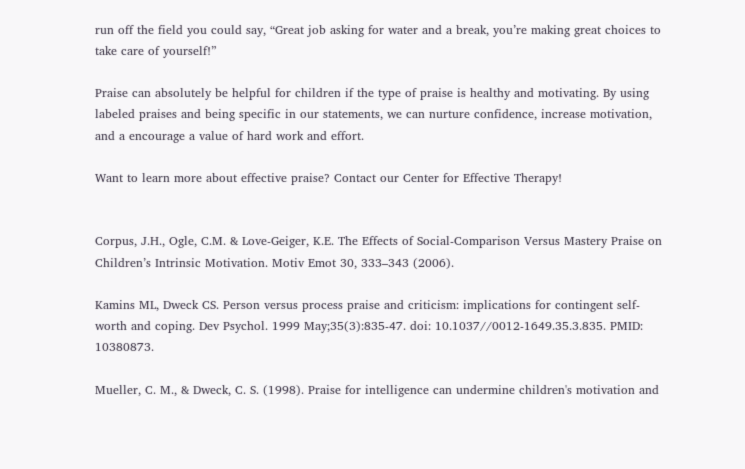run off the field you could say, “Great job asking for water and a break, you’re making great choices to take care of yourself!”

Praise can absolutely be helpful for children if the type of praise is healthy and motivating. By using labeled praises and being specific in our statements, we can nurture confidence, increase motivation, and a encourage a value of hard work and effort.

Want to learn more about effective praise? Contact our Center for Effective Therapy!


Corpus, J.H., Ogle, C.M. & Love-Geiger, K.E. The Effects of Social-Comparison Versus Mastery Praise on Children’s Intrinsic Motivation. Motiv Emot 30, 333–343 (2006).

Kamins ML, Dweck CS. Person versus process praise and criticism: implications for contingent self-worth and coping. Dev Psychol. 1999 May;35(3):835-47. doi: 10.1037//0012-1649.35.3.835. PMID: 10380873.

Mueller, C. M., & Dweck, C. S. (1998). Praise for intelligence can undermine children's motivation and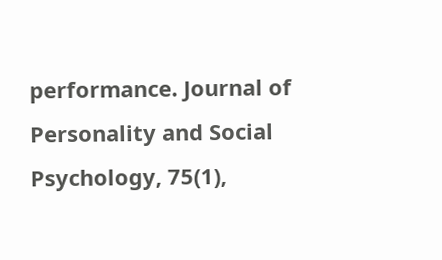performance. Journal of Personality and Social Psychology, 75(1),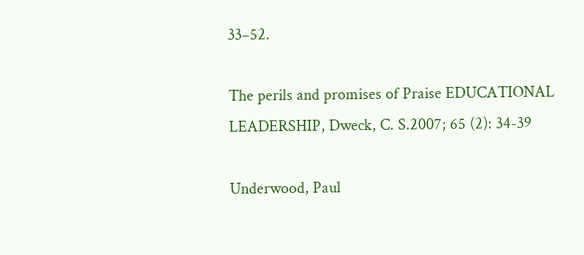33–52.

The perils and promises of Praise EDUCATIONAL LEADERSHIP, Dweck, C. S.2007; 65 (2): 34-39

Underwood, Paul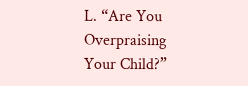L. “Are You Overpraising Your Child?”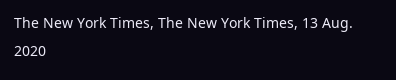The New York Times, The New York Times, 13 Aug. 2020